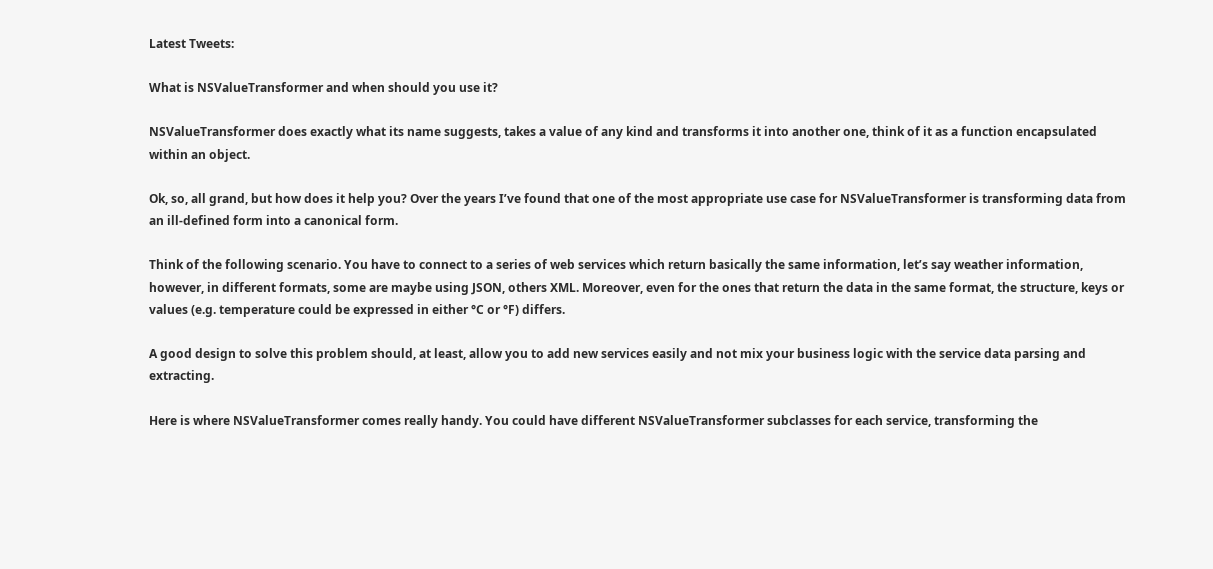Latest Tweets:

What is NSValueTransformer and when should you use it?

NSValueTransformer does exactly what its name suggests, takes a value of any kind and transforms it into another one, think of it as a function encapsulated within an object.

Ok, so, all grand, but how does it help you? Over the years I’ve found that one of the most appropriate use case for NSValueTransformer is transforming data from an ill-defined form into a canonical form.

Think of the following scenario. You have to connect to a series of web services which return basically the same information, let’s say weather information, however, in different formats, some are maybe using JSON, others XML. Moreover, even for the ones that return the data in the same format, the structure, keys or values (e.g. temperature could be expressed in either °C or °F) differs.

A good design to solve this problem should, at least, allow you to add new services easily and not mix your business logic with the service data parsing and extracting.

Here is where NSValueTransformer comes really handy. You could have different NSValueTransformer subclasses for each service, transforming the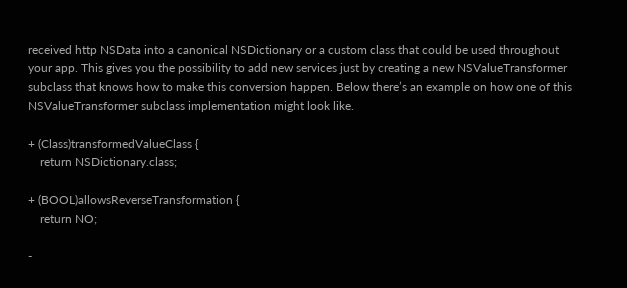received http NSData into a canonical NSDictionary or a custom class that could be used throughout your app. This gives you the possibility to add new services just by creating a new NSValueTransformer subclass that knows how to make this conversion happen. Below there’s an example on how one of this NSValueTransformer subclass implementation might look like.

+ (Class)transformedValueClass {
    return NSDictionary.class;

+ (BOOL)allowsReverseTransformation {
    return NO;

-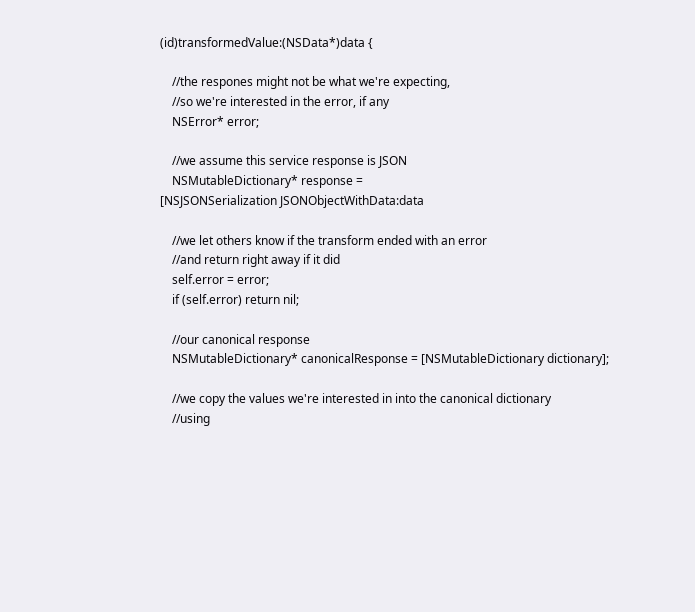(id)transformedValue:(NSData*)data {

    //the respones might not be what we're expecting,
    //so we're interested in the error, if any
    NSError* error;

    //we assume this service response is JSON
    NSMutableDictionary* response =
[NSJSONSerialization JSONObjectWithData:data

    //we let others know if the transform ended with an error
    //and return right away if it did
    self.error = error;
    if (self.error) return nil;

    //our canonical response
    NSMutableDictionary* canonicalResponse = [NSMutableDictionary dictionary];

    //we copy the values we're interested in into the canonical dictionary
    //using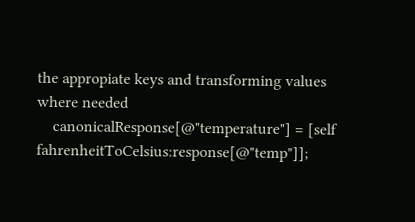the appropiate keys and transforming values where needed
    canonicalResponse[@"temperature"] = [self fahrenheitToCelsius:response[@"temp"]];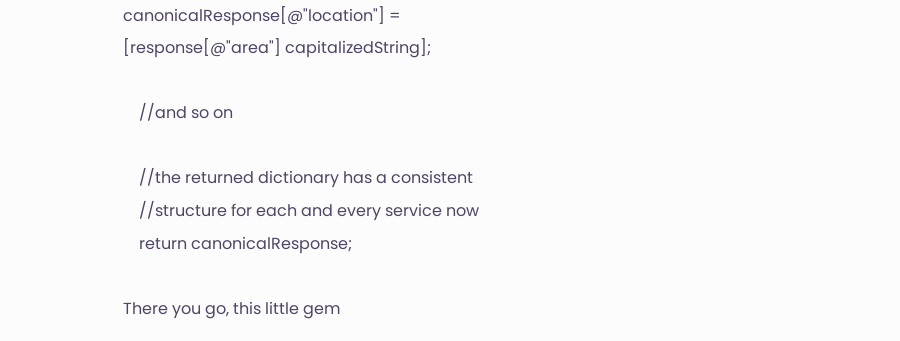canonicalResponse[@"location"] = [response[@"area"] capitalizedString];

    //and so on

    //the returned dictionary has a consistent
    //structure for each and every service now
    return canonicalResponse;

There you go, this little gem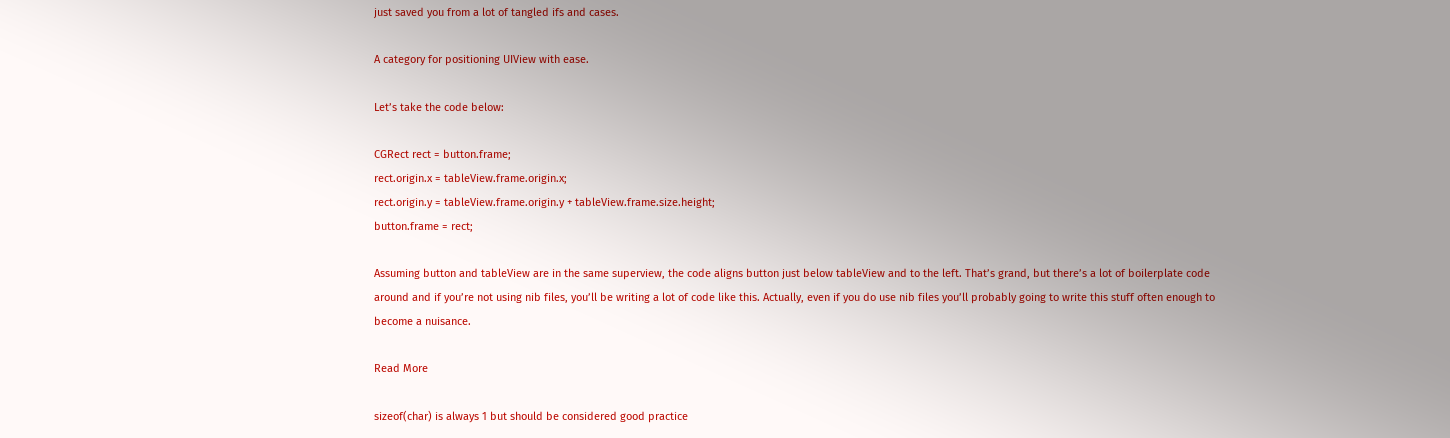just saved you from a lot of tangled ifs and cases.

A category for positioning UIView with ease.

Let’s take the code below:

CGRect rect = button.frame;
rect.origin.x = tableView.frame.origin.x;
rect.origin.y = tableView.frame.origin.y + tableView.frame.size.height;
button.frame = rect;

Assuming button and tableView are in the same superview, the code aligns button just below tableView and to the left. That’s grand, but there’s a lot of boilerplate code around and if you’re not using nib files, you’ll be writing a lot of code like this. Actually, even if you do use nib files you’ll probably going to write this stuff often enough to become a nuisance.

Read More

sizeof(char) is always 1 but should be considered good practice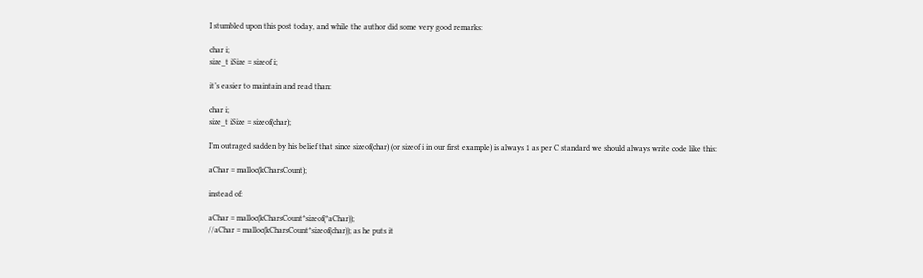I stumbled upon this post today, and while the author did some very good remarks:

char i;
size_t iSize = sizeof i;

it’s easier to maintain and read than:

char i;
size_t iSize = sizeof(char);

I’m outraged sadden by his belief that since sizeof(char) (or sizeof i in our first example) is always 1 as per C standard we should always write code like this:

aChar = malloc(kCharsCount);

instead of:

aChar = malloc(kCharsCount*sizeof(*aChar));
//aChar = malloc(kCharsCount*sizeof(char)); as he puts it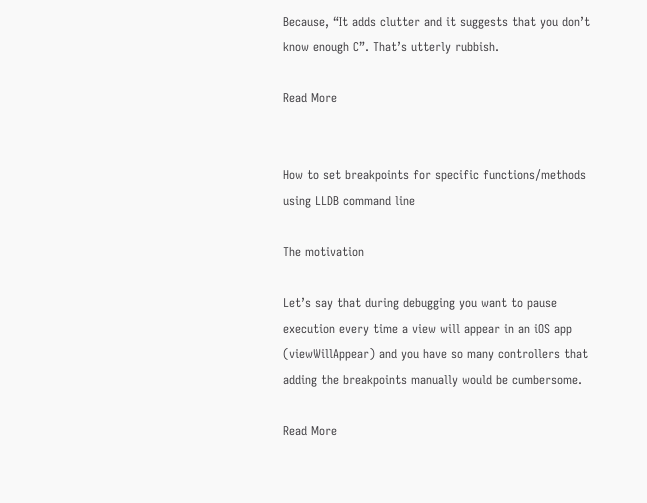Because, “It adds clutter and it suggests that you don’t know enough C”. That’s utterly rubbish.

Read More


How to set breakpoints for specific functions/methods using LLDB command line

The motivation

Let’s say that during debugging you want to pause execution every time a view will appear in an iOS app (viewWillAppear) and you have so many controllers that adding the breakpoints manually would be cumbersome.

Read More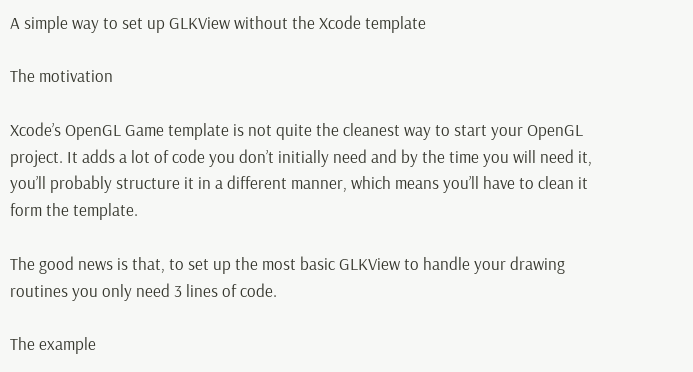A simple way to set up GLKView without the Xcode template

The motivation

Xcode’s OpenGL Game template is not quite the cleanest way to start your OpenGL project. It adds a lot of code you don’t initially need and by the time you will need it, you’ll probably structure it in a different manner, which means you’ll have to clean it form the template.

The good news is that, to set up the most basic GLKView to handle your drawing routines you only need 3 lines of code.

The example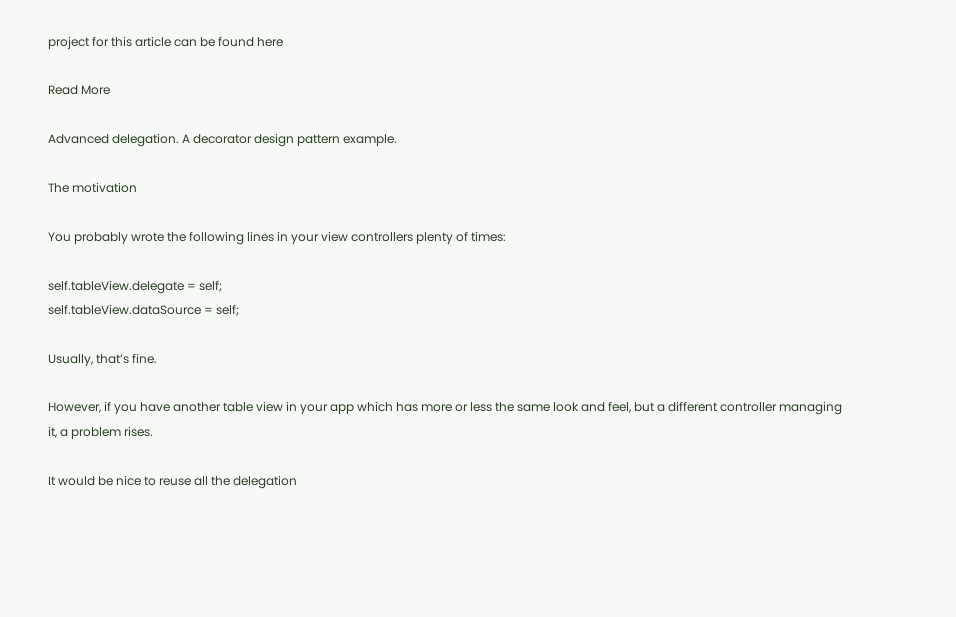project for this article can be found here

Read More

Advanced delegation. A decorator design pattern example.

The motivation

You probably wrote the following lines in your view controllers plenty of times:

self.tableView.delegate = self;
self.tableView.dataSource = self;

Usually, that’s fine.

However, if you have another table view in your app which has more or less the same look and feel, but a different controller managing it, a problem rises.

It would be nice to reuse all the delegation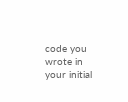code you wrote in your initial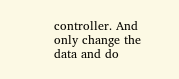controller. And only change the data and do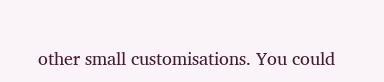other small customisations. You could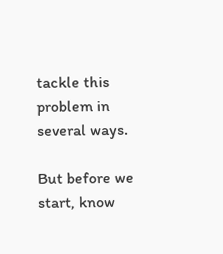tackle this problem in several ways.

But before we start, know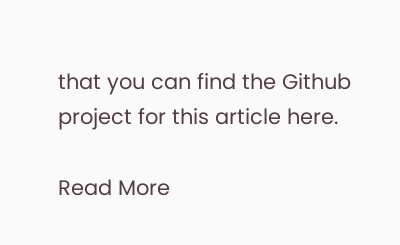that you can find the Github project for this article here.

Read More